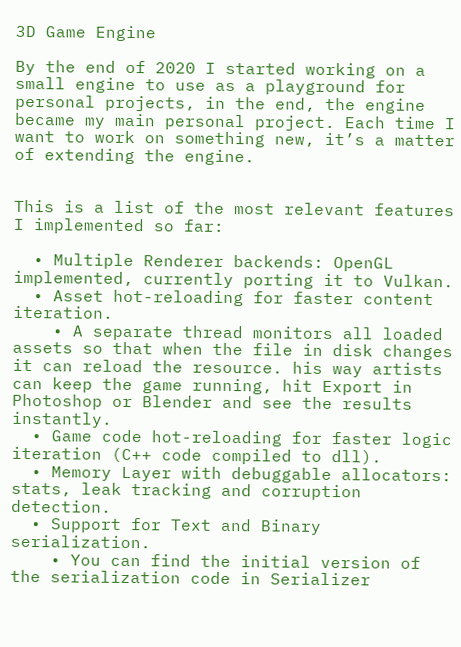3D Game Engine

By the end of 2020 I started working on a small engine to use as a playground for personal projects, in the end, the engine became my main personal project. Each time I want to work on something new, it’s a matter of extending the engine.


This is a list of the most relevant features I implemented so far:

  • Multiple Renderer backends: OpenGL implemented, currently porting it to Vulkan.
  • Asset hot-reloading for faster content iteration.
    • A separate thread monitors all loaded assets so that when the file in disk changes it can reload the resource. his way artists can keep the game running, hit Export in Photoshop or Blender and see the results instantly.
  • Game code hot-reloading for faster logic iteration (C++ code compiled to dll).
  • Memory Layer with debuggable allocators: stats, leak tracking and corruption detection.
  • Support for Text and Binary serialization.
    • You can find the initial version of the serialization code in Serializer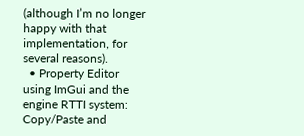(although I’m no longer happy with that implementation, for several reasons).
  • Property Editor using ImGui and the engine RTTI system: Copy/Paste and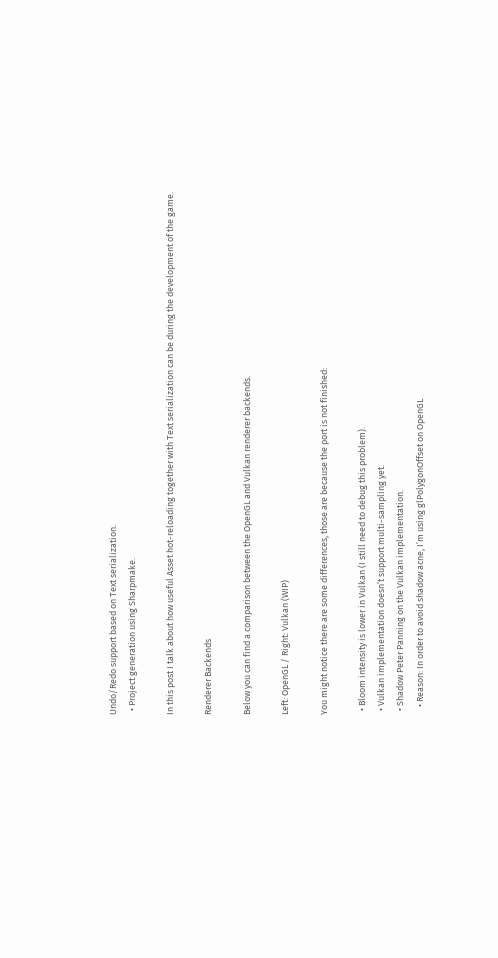Undo/Redo support based on Text serialization.
  • Project generation using Sharpmake.

In this post I talk about how useful Asset hot-reloading together with Text serialization can be during the development of the game.

Renderer Backends

Below you can find a comparison between the OpenGL and Vulkan renderer backends.

Left: OpenGL / Right: Vulkan (WIP)

You might notice there are some differences, those are because the port is not finished:

  • Bloom intensity is lower in Vulkan (I still need to debug this problem).
  • Vulkan implementation doesn’t support multi-sampling yet.
  • Shadow Peter Panning on the Vulkan implementation.
    • Reason: In order to avoid shadow acne, I’m using glPolygonOffset on OpenGL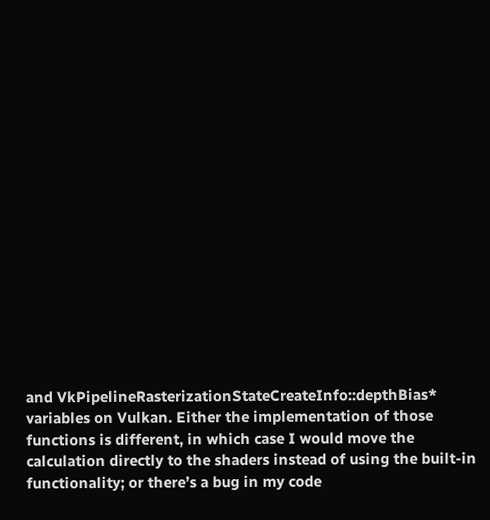and VkPipelineRasterizationStateCreateInfo::depthBias* variables on Vulkan. Either the implementation of those functions is different, in which case I would move the calculation directly to the shaders instead of using the built-in functionality; or there’s a bug in my code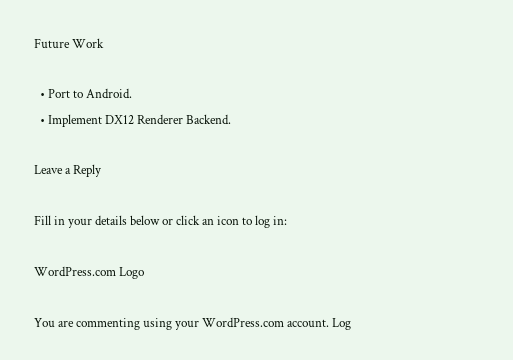Future Work

  • Port to Android.
  • Implement DX12 Renderer Backend.

Leave a Reply

Fill in your details below or click an icon to log in:

WordPress.com Logo

You are commenting using your WordPress.com account. Log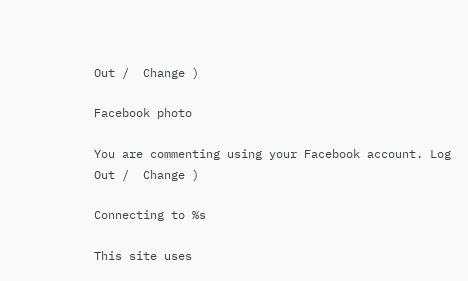Out /  Change )

Facebook photo

You are commenting using your Facebook account. Log Out /  Change )

Connecting to %s

This site uses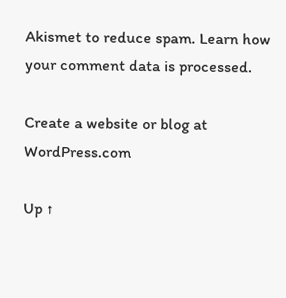Akismet to reduce spam. Learn how your comment data is processed.

Create a website or blog at WordPress.com

Up ↑